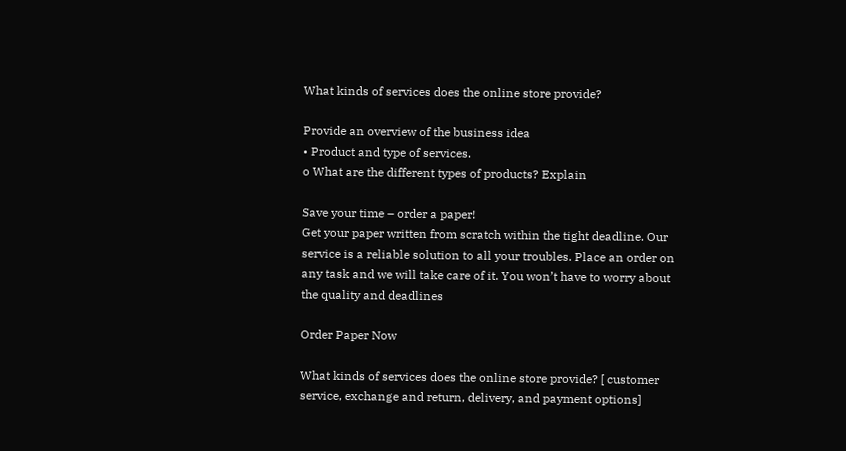What kinds of services does the online store provide?

Provide an overview of the business idea
• Product and type of services.
o What are the different types of products? Explain

Save your time – order a paper!
Get your paper written from scratch within the tight deadline. Our service is a reliable solution to all your troubles. Place an order on any task and we will take care of it. You won’t have to worry about the quality and deadlines

Order Paper Now

What kinds of services does the online store provide? [ customer service, exchange and return, delivery, and payment options]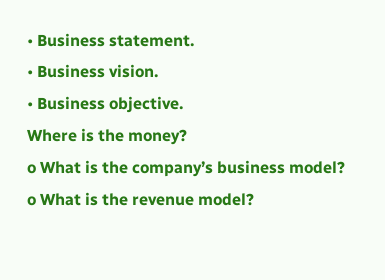• Business statement.
• Business vision.
• Business objective.
Where is the money?
o What is the company’s business model?
o What is the revenue model?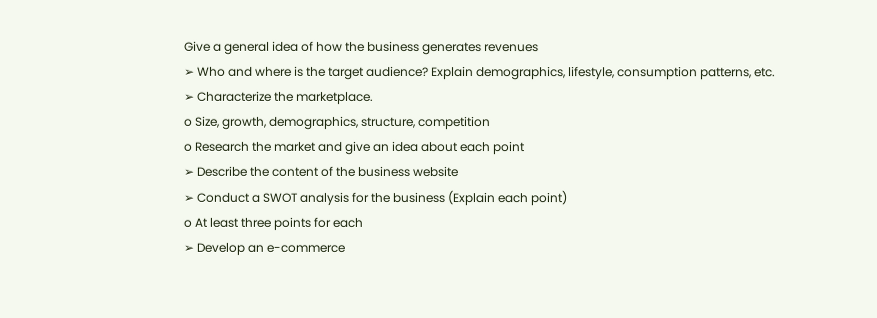Give a general idea of how the business generates revenues
➢ Who and where is the target audience? Explain demographics, lifestyle, consumption patterns, etc.
➢ Characterize the marketplace.
o Size, growth, demographics, structure, competition
o Research the market and give an idea about each point
➢ Describe the content of the business website
➢ Conduct a SWOT analysis for the business (Explain each point)
o At least three points for each
➢ Develop an e-commerce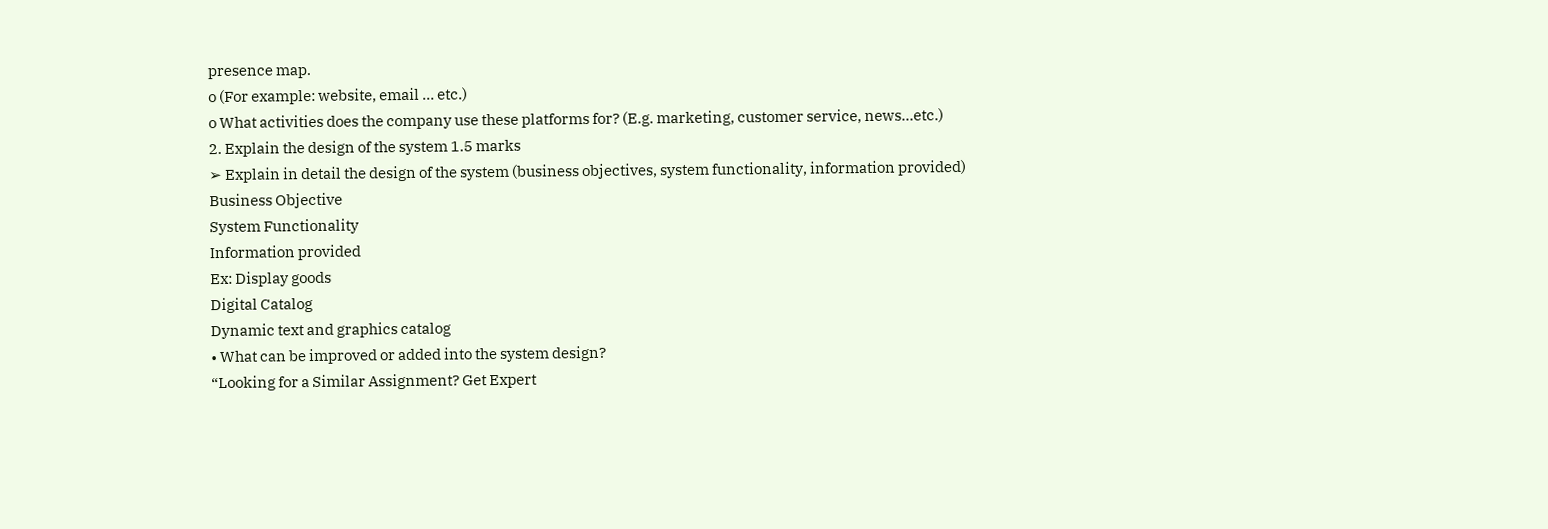presence map.
o (For example: website, email … etc.)
o What activities does the company use these platforms for? (E.g. marketing, customer service, news…etc.)
2. Explain the design of the system 1.5 marks
➢ Explain in detail the design of the system (business objectives, system functionality, information provided)
Business Objective
System Functionality
Information provided
Ex: Display goods
Digital Catalog
Dynamic text and graphics catalog
• What can be improved or added into the system design?
“Looking for a Similar Assignment? Get Expert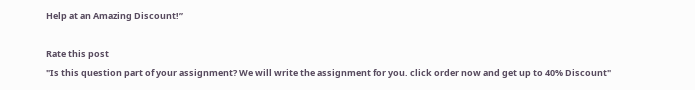Help at an Amazing Discount!”

Rate this post
"Is this question part of your assignment? We will write the assignment for you. click order now and get up to 40% Discount"